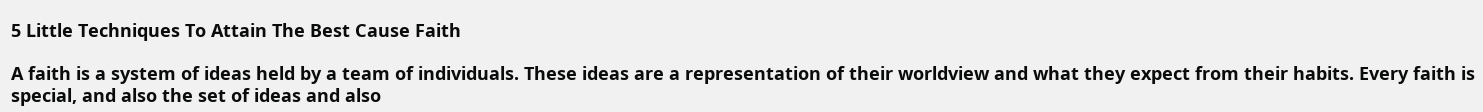5 Little Techniques To Attain The Best Cause Faith

A faith is a system of ideas held by a team of individuals. These ideas are a representation of their worldview and what they expect from their habits. Every faith is special, and also the set of ideas and also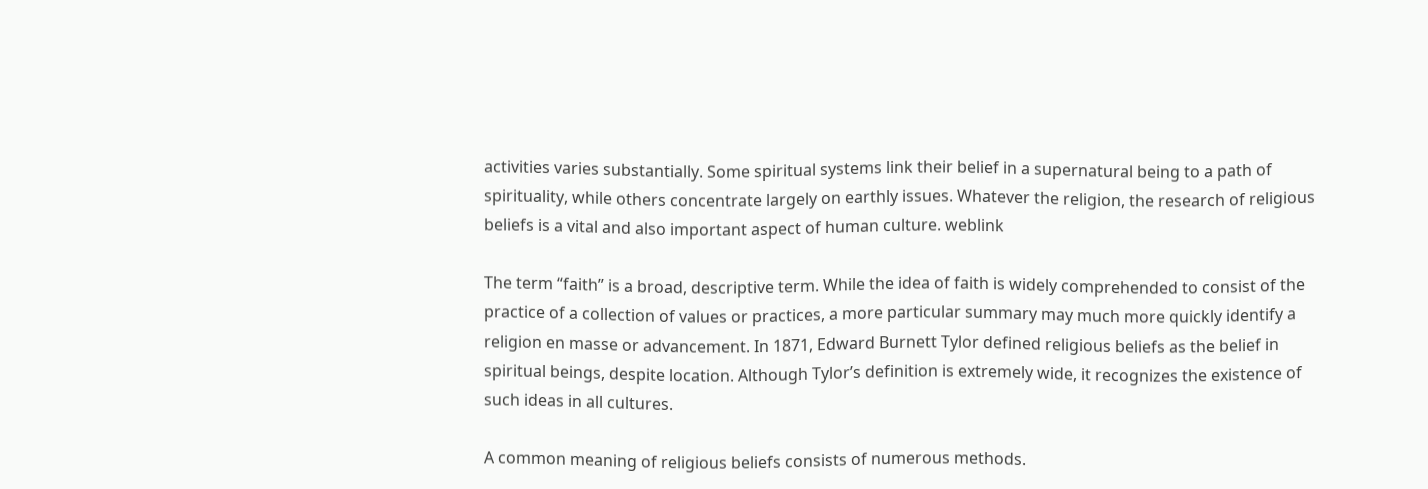activities varies substantially. Some spiritual systems link their belief in a supernatural being to a path of spirituality, while others concentrate largely on earthly issues. Whatever the religion, the research of religious beliefs is a vital and also important aspect of human culture. weblink

The term “faith” is a broad, descriptive term. While the idea of faith is widely comprehended to consist of the practice of a collection of values or practices, a more particular summary may much more quickly identify a religion en masse or advancement. In 1871, Edward Burnett Tylor defined religious beliefs as the belief in spiritual beings, despite location. Although Tylor’s definition is extremely wide, it recognizes the existence of such ideas in all cultures.

A common meaning of religious beliefs consists of numerous methods.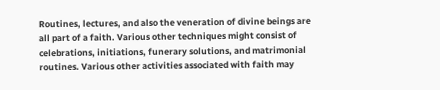Routines, lectures, and also the veneration of divine beings are all part of a faith. Various other techniques might consist of celebrations, initiations, funerary solutions, and matrimonial routines. Various other activities associated with faith may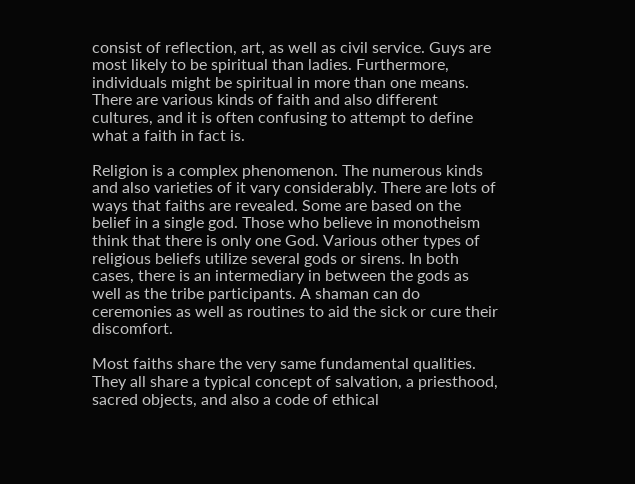consist of reflection, art, as well as civil service. Guys are most likely to be spiritual than ladies. Furthermore, individuals might be spiritual in more than one means. There are various kinds of faith and also different cultures, and it is often confusing to attempt to define what a faith in fact is.

Religion is a complex phenomenon. The numerous kinds and also varieties of it vary considerably. There are lots of ways that faiths are revealed. Some are based on the belief in a single god. Those who believe in monotheism think that there is only one God. Various other types of religious beliefs utilize several gods or sirens. In both cases, there is an intermediary in between the gods as well as the tribe participants. A shaman can do ceremonies as well as routines to aid the sick or cure their discomfort.

Most faiths share the very same fundamental qualities. They all share a typical concept of salvation, a priesthood, sacred objects, and also a code of ethical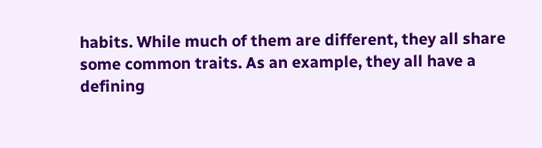habits. While much of them are different, they all share some common traits. As an example, they all have a defining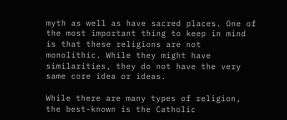myth as well as have sacred places. One of the most important thing to keep in mind is that these religions are not monolithic. While they might have similarities, they do not have the very same core idea or ideas.

While there are many types of religion, the best-known is the Catholic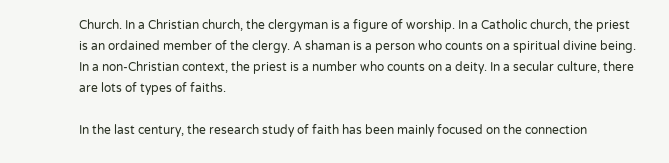Church. In a Christian church, the clergyman is a figure of worship. In a Catholic church, the priest is an ordained member of the clergy. A shaman is a person who counts on a spiritual divine being. In a non-Christian context, the priest is a number who counts on a deity. In a secular culture, there are lots of types of faiths.

In the last century, the research study of faith has been mainly focused on the connection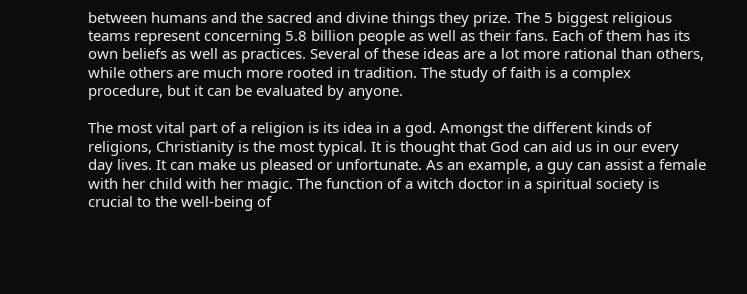between humans and the sacred and divine things they prize. The 5 biggest religious teams represent concerning 5.8 billion people as well as their fans. Each of them has its own beliefs as well as practices. Several of these ideas are a lot more rational than others, while others are much more rooted in tradition. The study of faith is a complex procedure, but it can be evaluated by anyone.

The most vital part of a religion is its idea in a god. Amongst the different kinds of religions, Christianity is the most typical. It is thought that God can aid us in our every day lives. It can make us pleased or unfortunate. As an example, a guy can assist a female with her child with her magic. The function of a witch doctor in a spiritual society is crucial to the well-being of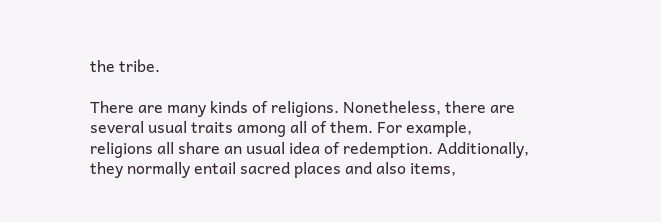the tribe.

There are many kinds of religions. Nonetheless, there are several usual traits among all of them. For example, religions all share an usual idea of redemption. Additionally, they normally entail sacred places and also items,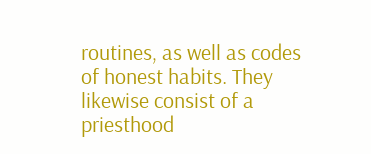routines, as well as codes of honest habits. They likewise consist of a priesthood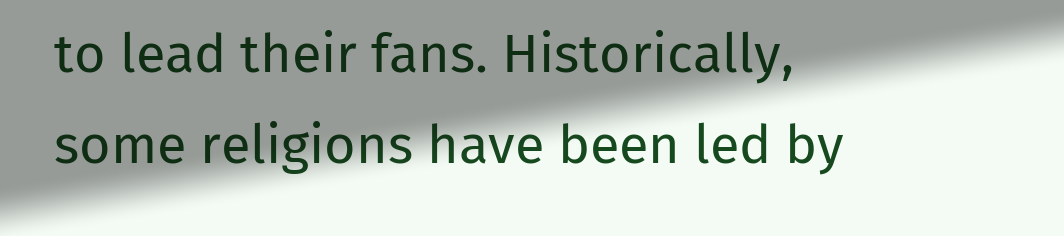to lead their fans. Historically, some religions have been led by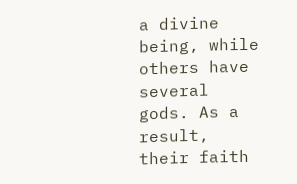a divine being, while others have several gods. As a result, their faith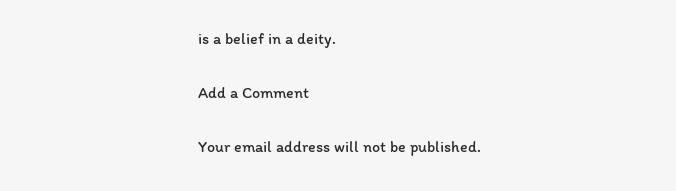is a belief in a deity.

Add a Comment

Your email address will not be published.